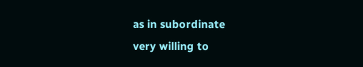as in subordinate
very willing to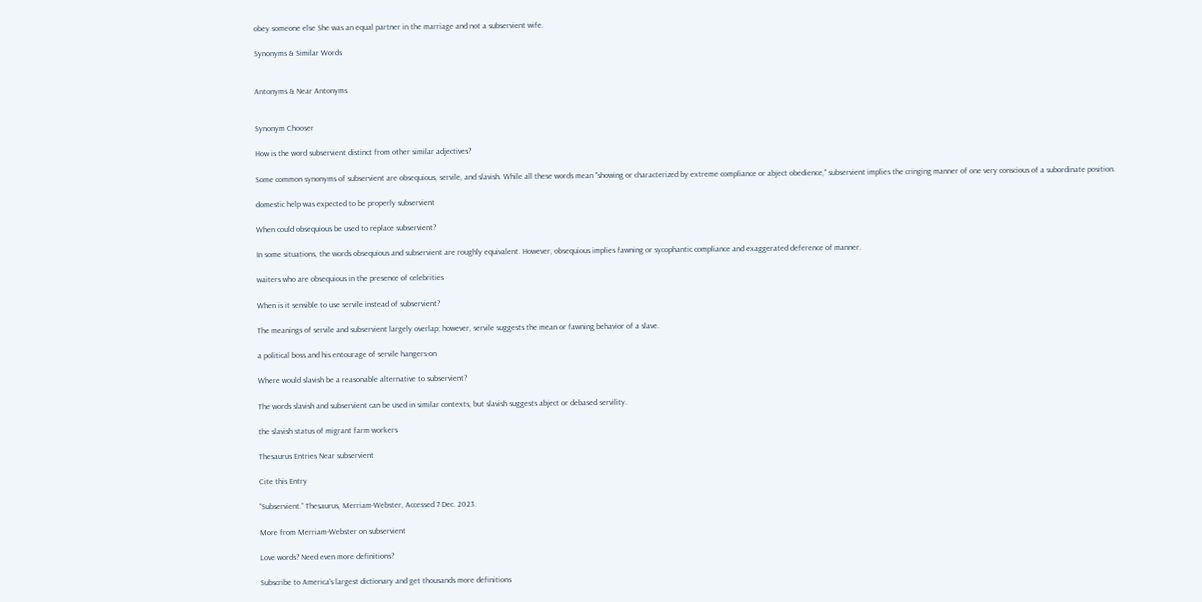obey someone else She was an equal partner in the marriage and not a subservient wife.

Synonyms & Similar Words


Antonyms & Near Antonyms


Synonym Chooser

How is the word subservient distinct from other similar adjectives?

Some common synonyms of subservient are obsequious, servile, and slavish. While all these words mean "showing or characterized by extreme compliance or abject obedience," subservient implies the cringing manner of one very conscious of a subordinate position.

domestic help was expected to be properly subservient

When could obsequious be used to replace subservient?

In some situations, the words obsequious and subservient are roughly equivalent. However, obsequious implies fawning or sycophantic compliance and exaggerated deference of manner.

waiters who are obsequious in the presence of celebrities

When is it sensible to use servile instead of subservient?

The meanings of servile and subservient largely overlap; however, servile suggests the mean or fawning behavior of a slave.

a political boss and his entourage of servile hangers-on

Where would slavish be a reasonable alternative to subservient?

The words slavish and subservient can be used in similar contexts, but slavish suggests abject or debased servility.

the slavish status of migrant farm workers

Thesaurus Entries Near subservient

Cite this Entry

“Subservient.” Thesaurus, Merriam-Webster, Accessed 7 Dec. 2023.

More from Merriam-Webster on subservient

Love words? Need even more definitions?

Subscribe to America's largest dictionary and get thousands more definitions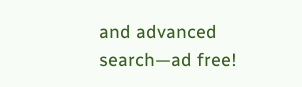and advanced search—ad free!